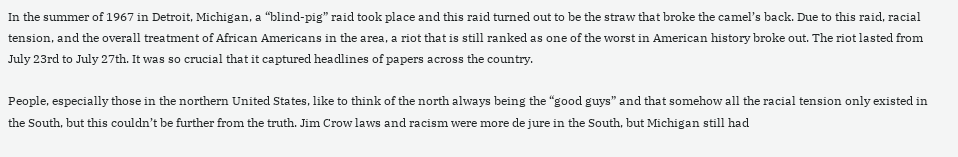In the summer of 1967 in Detroit, Michigan, a “blind-pig” raid took place and this raid turned out to be the straw that broke the camel’s back. Due to this raid, racial tension, and the overall treatment of African Americans in the area, a riot that is still ranked as one of the worst in American history broke out. The riot lasted from July 23rd to July 27th. It was so crucial that it captured headlines of papers across the country.

People, especially those in the northern United States, like to think of the north always being the “good guys” and that somehow all the racial tension only existed in the South, but this couldn’t be further from the truth. Jim Crow laws and racism were more de jure in the South, but Michigan still had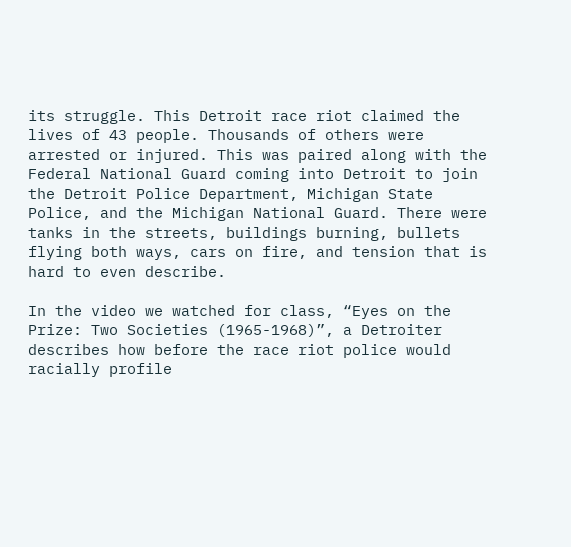its struggle. This Detroit race riot claimed the lives of 43 people. Thousands of others were arrested or injured. This was paired along with the Federal National Guard coming into Detroit to join the Detroit Police Department, Michigan State Police, and the Michigan National Guard. There were tanks in the streets, buildings burning, bullets flying both ways, cars on fire, and tension that is hard to even describe.

In the video we watched for class, “Eyes on the Prize: Two Societies (1965-1968)”, a Detroiter describes how before the race riot police would racially profile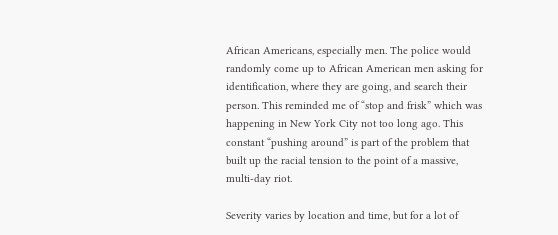African Americans, especially men. The police would randomly come up to African American men asking for identification, where they are going, and search their person. This reminded me of “stop and frisk” which was happening in New York City not too long ago. This constant “pushing around” is part of the problem that built up the racial tension to the point of a massive, multi-day riot.

Severity varies by location and time, but for a lot of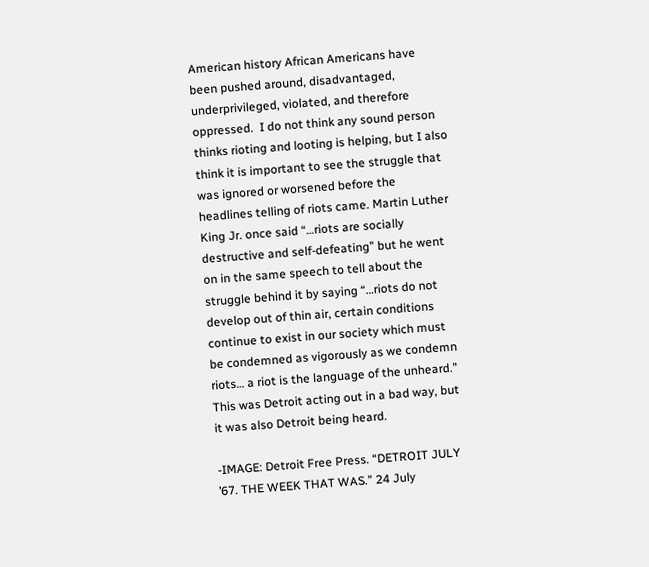American history African Americans have been pushed around, disadvantaged, underprivileged, violated, and therefore oppressed.  I do not think any sound person thinks rioting and looting is helping, but I also think it is important to see the struggle that was ignored or worsened before the headlines telling of riots came. Martin Luther King Jr. once said “…riots are socially destructive and self-defeating” but he went on in the same speech to tell about the struggle behind it by saying “…riots do not develop out of thin air, certain conditions continue to exist in our society which must be condemned as vigorously as we condemn riots… a riot is the language of the unheard.” This was Detroit acting out in a bad way, but it was also Detroit being heard.

-IMAGE: Detroit Free Press. “DETROIT JULY ’67. THE WEEK THAT WAS.” 24 July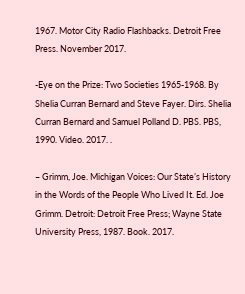1967. Motor City Radio Flashbacks. Detroit Free Press. November 2017.

-Eye on the Prize: Two Societies 1965-1968. By Shelia Curran Bernard and Steve Fayer. Dirs. Shelia Curran Bernard and Samuel Polland D. PBS. PBS, 1990. Video. 2017. .

– Grimm, Joe. Michigan Voices: Our State’s History in the Words of the People Who Lived It. Ed. Joe Grimm. Detroit: Detroit Free Press; Wayne State University Press, 1987. Book. 2017.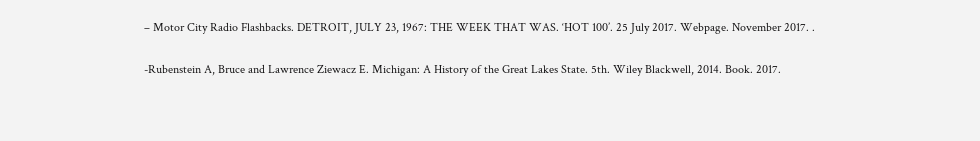– Motor City Radio Flashbacks. DETROIT, JULY 23, 1967: THE WEEK THAT WAS. ‘HOT 100’. 25 July 2017. Webpage. November 2017. .

-Rubenstein A, Bruce and Lawrence Ziewacz E. Michigan: A History of the Great Lakes State. 5th. Wiley Blackwell, 2014. Book. 2017.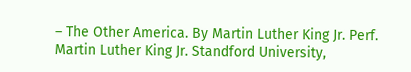– The Other America. By Martin Luther King Jr. Perf. Martin Luther King Jr. Standford University,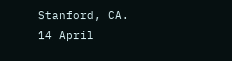Stanford, CA. 14 April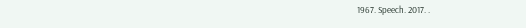1967. Speech. 2017. .